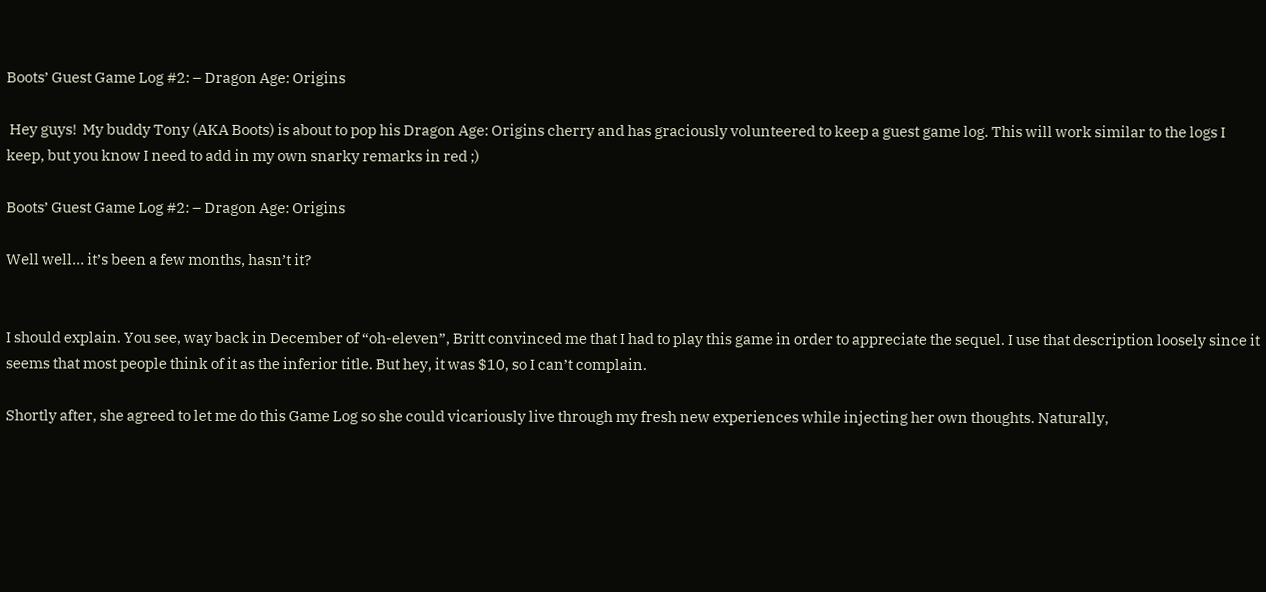Boots’ Guest Game Log #2: – Dragon Age: Origins

 Hey guys!  My buddy Tony (AKA Boots) is about to pop his Dragon Age: Origins cherry and has graciously volunteered to keep a guest game log. This will work similar to the logs I keep, but you know I need to add in my own snarky remarks in red ;)

Boots’ Guest Game Log #2: – Dragon Age: Origins

Well well… it’s been a few months, hasn’t it?


I should explain. You see, way back in December of “oh-eleven”, Britt convinced me that I had to play this game in order to appreciate the sequel. I use that description loosely since it seems that most people think of it as the inferior title. But hey, it was $10, so I can’t complain.

Shortly after, she agreed to let me do this Game Log so she could vicariously live through my fresh new experiences while injecting her own thoughts. Naturally,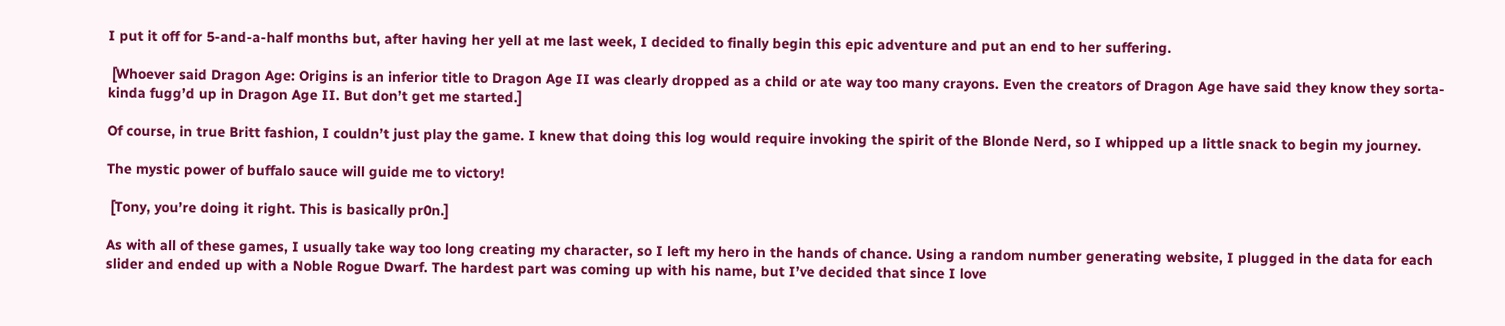I put it off for 5-and-a-half months but, after having her yell at me last week, I decided to finally begin this epic adventure and put an end to her suffering.

 [Whoever said Dragon Age: Origins is an inferior title to Dragon Age II was clearly dropped as a child or ate way too many crayons. Even the creators of Dragon Age have said they know they sorta-kinda fugg’d up in Dragon Age II. But don’t get me started.]

Of course, in true Britt fashion, I couldn’t just play the game. I knew that doing this log would require invoking the spirit of the Blonde Nerd, so I whipped up a little snack to begin my journey.

The mystic power of buffalo sauce will guide me to victory!

 [Tony, you’re doing it right. This is basically pr0n.]

As with all of these games, I usually take way too long creating my character, so I left my hero in the hands of chance. Using a random number generating website, I plugged in the data for each slider and ended up with a Noble Rogue Dwarf. The hardest part was coming up with his name, but I’ve decided that since I love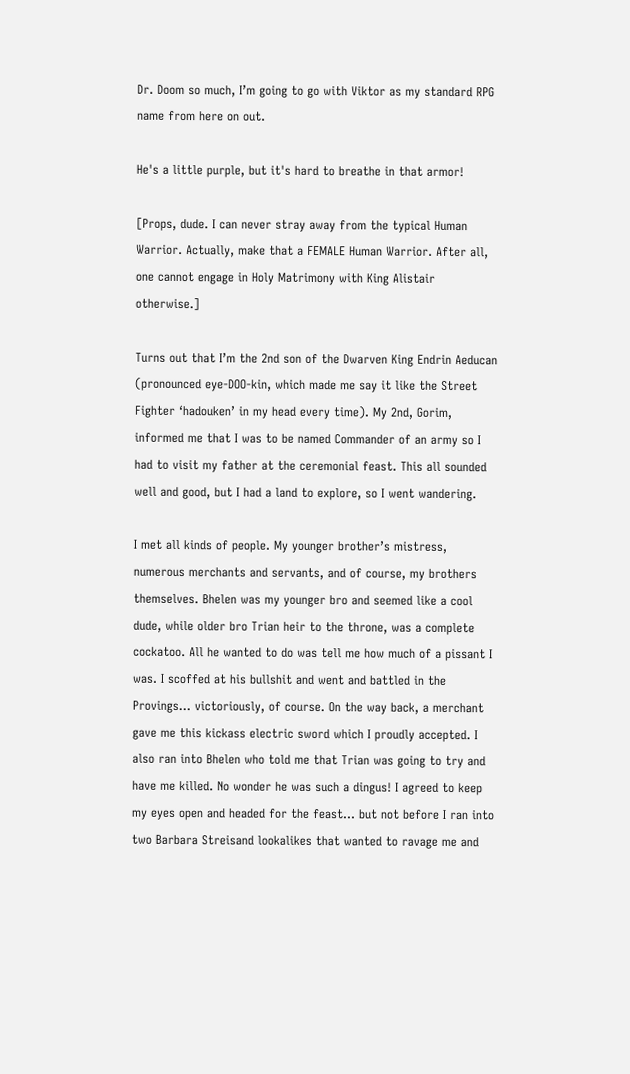Dr. Doom so much, I’m going to go with Viktor as my standard RPG name from here on out.

He's a little purple, but it's hard to breathe in that armor!

[Props, dude. I can never stray away from the typical Human Warrior. Actually, make that a FEMALE Human Warrior. After all, one cannot engage in Holy Matrimony with King Alistair otherwise.]

Turns out that I’m the 2nd son of the Dwarven King Endrin Aeducan (pronounced eye-DOO-kin, which made me say it like the Street Fighter ‘hadouken’ in my head every time). My 2nd, Gorim, informed me that I was to be named Commander of an army so I had to visit my father at the ceremonial feast. This all sounded well and good, but I had a land to explore, so I went wandering.

I met all kinds of people. My younger brother’s mistress, numerous merchants and servants, and of course, my brothers themselves. Bhelen was my younger bro and seemed like a cool dude, while older bro Trian heir to the throne, was a complete cockatoo. All he wanted to do was tell me how much of a pissant I was. I scoffed at his bullshit and went and battled in the Provings… victoriously, of course. On the way back, a merchant gave me this kickass electric sword which I proudly accepted. I also ran into Bhelen who told me that Trian was going to try and have me killed. No wonder he was such a dingus! I agreed to keep my eyes open and headed for the feast… but not before I ran into two Barbara Streisand lookalikes that wanted to ravage me and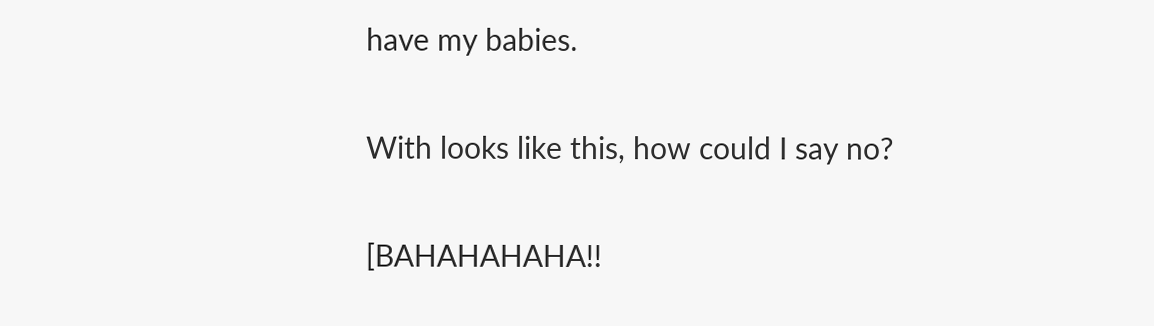have my babies.

With looks like this, how could I say no?

[BAHAHAHAHA!!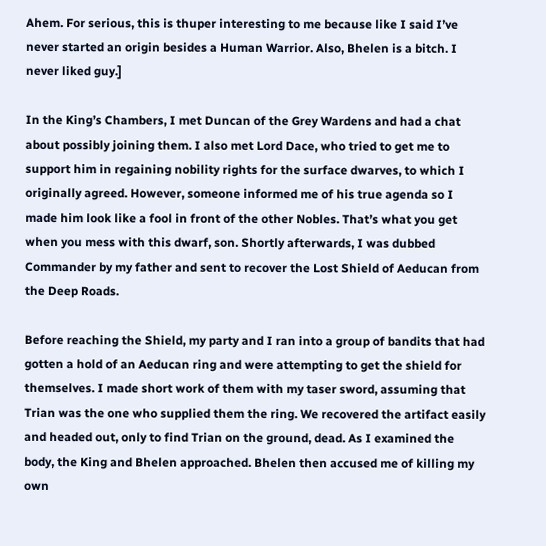Ahem. For serious, this is thuper interesting to me because like I said I’ve never started an origin besides a Human Warrior. Also, Bhelen is a bitch. I never liked guy.]

In the King’s Chambers, I met Duncan of the Grey Wardens and had a chat about possibly joining them. I also met Lord Dace, who tried to get me to support him in regaining nobility rights for the surface dwarves, to which I originally agreed. However, someone informed me of his true agenda so I made him look like a fool in front of the other Nobles. That’s what you get when you mess with this dwarf, son. Shortly afterwards, I was dubbed Commander by my father and sent to recover the Lost Shield of Aeducan from the Deep Roads.

Before reaching the Shield, my party and I ran into a group of bandits that had gotten a hold of an Aeducan ring and were attempting to get the shield for themselves. I made short work of them with my taser sword, assuming that Trian was the one who supplied them the ring. We recovered the artifact easily and headed out, only to find Trian on the ground, dead. As I examined the body, the King and Bhelen approached. Bhelen then accused me of killing my own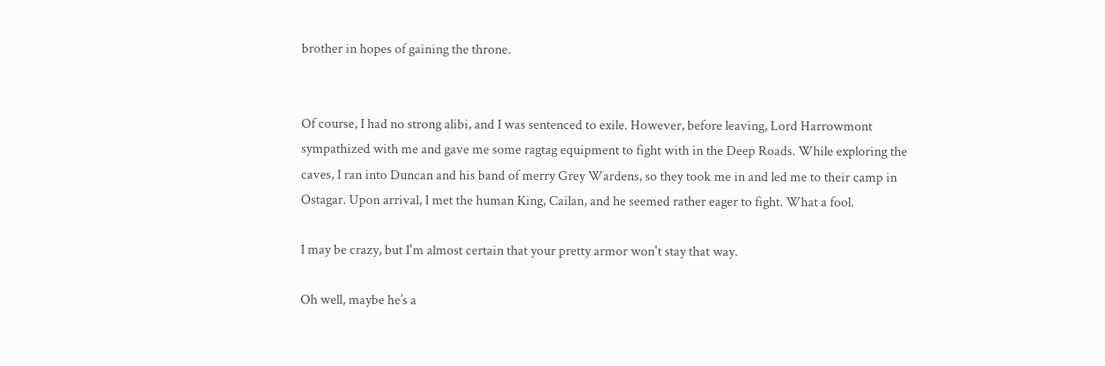brother in hopes of gaining the throne.


Of course, I had no strong alibi, and I was sentenced to exile. However, before leaving, Lord Harrowmont sympathized with me and gave me some ragtag equipment to fight with in the Deep Roads. While exploring the caves, I ran into Duncan and his band of merry Grey Wardens, so they took me in and led me to their camp in Ostagar. Upon arrival, I met the human King, Cailan, and he seemed rather eager to fight. What a fool.

I may be crazy, but I'm almost certain that your pretty armor won't stay that way.

Oh well, maybe he’s a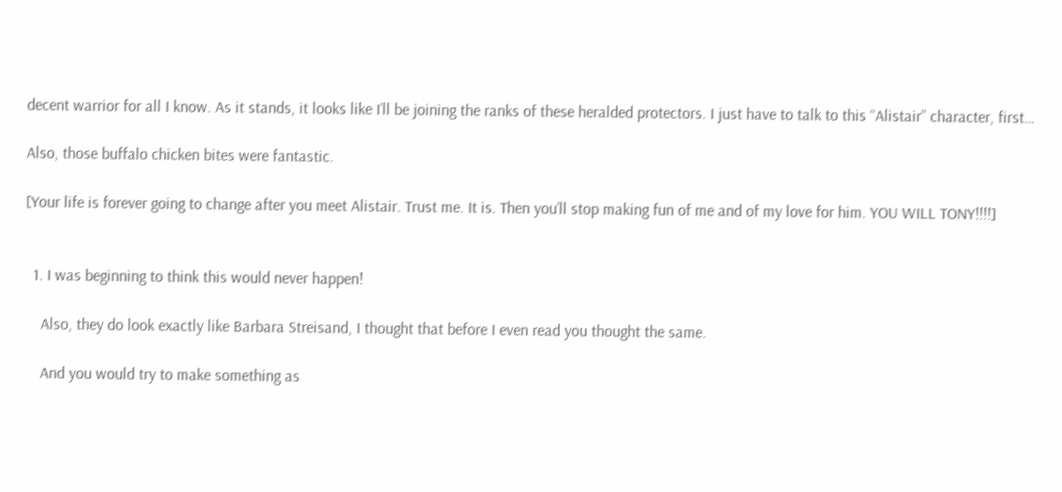decent warrior for all I know. As it stands, it looks like I’ll be joining the ranks of these heralded protectors. I just have to talk to this “Alistair” character, first…

Also, those buffalo chicken bites were fantastic.

[Your life is forever going to change after you meet Alistair. Trust me. It is. Then you’ll stop making fun of me and of my love for him. YOU WILL TONY!!!!]


  1. I was beginning to think this would never happen!

    Also, they do look exactly like Barbara Streisand, I thought that before I even read you thought the same.

    And you would try to make something as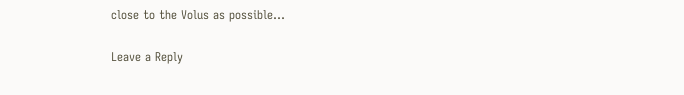close to the Volus as possible…

Leave a Reply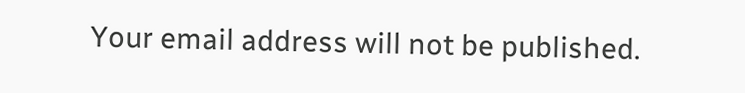Your email address will not be published.